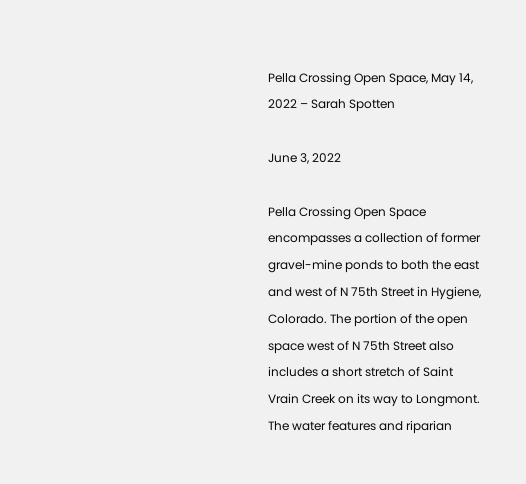Pella Crossing Open Space, May 14, 2022 – Sarah Spotten

June 3, 2022

Pella Crossing Open Space encompasses a collection of former gravel-mine ponds to both the east and west of N 75th Street in Hygiene, Colorado. The portion of the open space west of N 75th Street also includes a short stretch of Saint Vrain Creek on its way to Longmont. The water features and riparian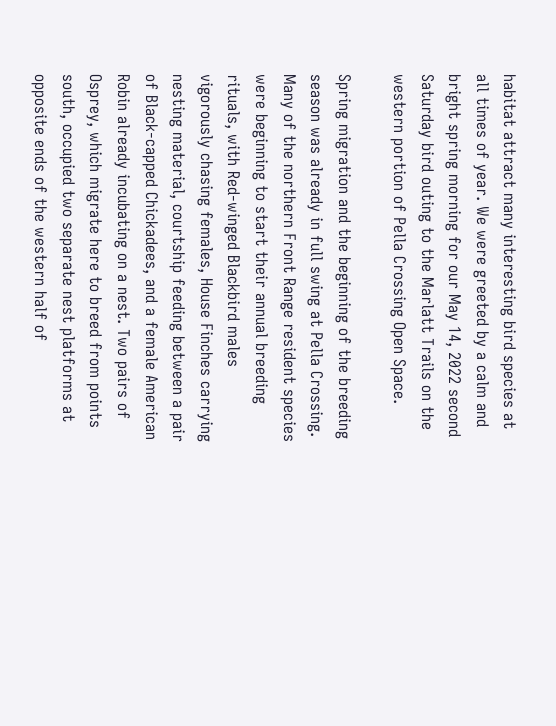habitat attract many interesting bird species at all times of year. We were greeted by a calm and bright spring morning for our May 14, 2022 second Saturday bird outing to the Marlatt Trails on the western portion of Pella Crossing Open Space.

Spring migration and the beginning of the breeding season was already in full swing at Pella Crossing. Many of the northern Front Range resident species were beginning to start their annual breeding rituals, with Red-winged Blackbird males vigorously chasing females, House Finches carrying nesting material, courtship feeding between a pair of Black-capped Chickadees, and a female American Robin already incubating on a nest. Two pairs of Osprey, which migrate here to breed from points south, occupied two separate nest platforms at opposite ends of the western half of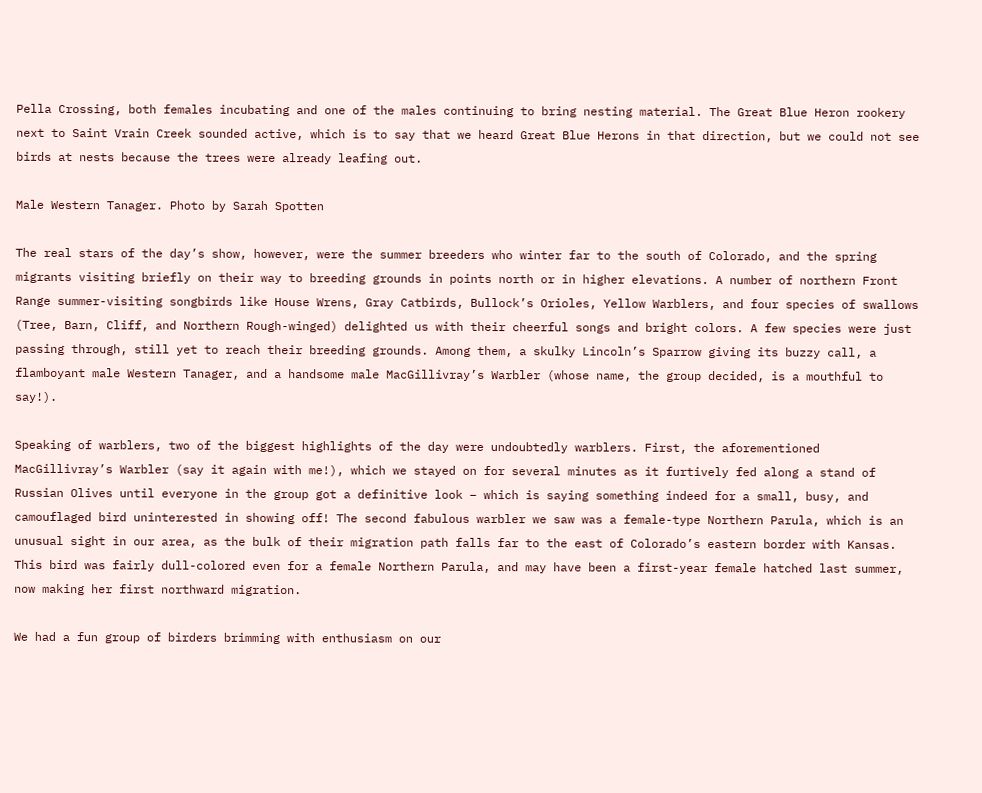Pella Crossing, both females incubating and one of the males continuing to bring nesting material. The Great Blue Heron rookery next to Saint Vrain Creek sounded active, which is to say that we heard Great Blue Herons in that direction, but we could not see birds at nests because the trees were already leafing out.

Male Western Tanager. Photo by Sarah Spotten

The real stars of the day’s show, however, were the summer breeders who winter far to the south of Colorado, and the spring migrants visiting briefly on their way to breeding grounds in points north or in higher elevations. A number of northern Front Range summer-visiting songbirds like House Wrens, Gray Catbirds, Bullock’s Orioles, Yellow Warblers, and four species of swallows (Tree, Barn, Cliff, and Northern Rough-winged) delighted us with their cheerful songs and bright colors. A few species were just passing through, still yet to reach their breeding grounds. Among them, a skulky Lincoln’s Sparrow giving its buzzy call, a flamboyant male Western Tanager, and a handsome male MacGillivray’s Warbler (whose name, the group decided, is a mouthful to say!).

Speaking of warblers, two of the biggest highlights of the day were undoubtedly warblers. First, the aforementioned MacGillivray’s Warbler (say it again with me!), which we stayed on for several minutes as it furtively fed along a stand of Russian Olives until everyone in the group got a definitive look – which is saying something indeed for a small, busy, and camouflaged bird uninterested in showing off! The second fabulous warbler we saw was a female-type Northern Parula, which is an unusual sight in our area, as the bulk of their migration path falls far to the east of Colorado’s eastern border with Kansas. This bird was fairly dull-colored even for a female Northern Parula, and may have been a first-year female hatched last summer, now making her first northward migration.

We had a fun group of birders brimming with enthusiasm on our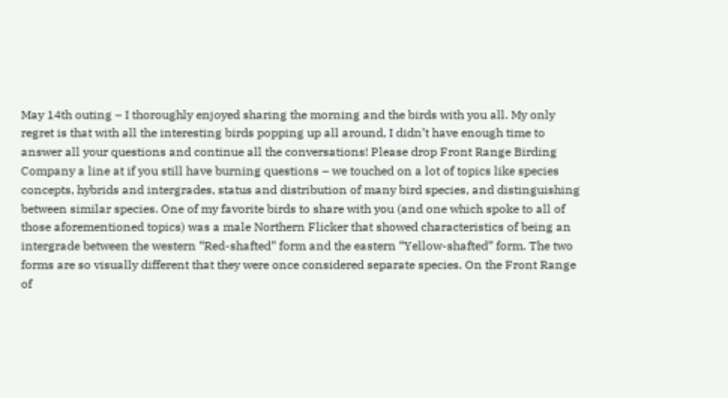May 14th outing – I thoroughly enjoyed sharing the morning and the birds with you all. My only regret is that with all the interesting birds popping up all around, I didn’t have enough time to answer all your questions and continue all the conversations! Please drop Front Range Birding Company a line at if you still have burning questions – we touched on a lot of topics like species concepts, hybrids and intergrades, status and distribution of many bird species, and distinguishing between similar species. One of my favorite birds to share with you (and one which spoke to all of those aforementioned topics) was a male Northern Flicker that showed characteristics of being an intergrade between the western “Red-shafted” form and the eastern “Yellow-shafted” form. The two forms are so visually different that they were once considered separate species. On the Front Range of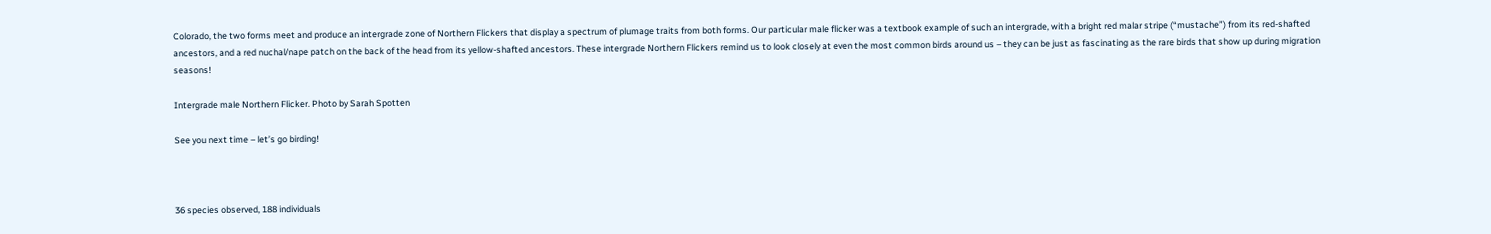Colorado, the two forms meet and produce an intergrade zone of Northern Flickers that display a spectrum of plumage traits from both forms. Our particular male flicker was a textbook example of such an intergrade, with a bright red malar stripe (“mustache”) from its red-shafted ancestors, and a red nuchal/nape patch on the back of the head from its yellow-shafted ancestors. These intergrade Northern Flickers remind us to look closely at even the most common birds around us – they can be just as fascinating as the rare birds that show up during migration seasons!

Intergrade male Northern Flicker. Photo by Sarah Spotten

See you next time – let’s go birding!



36 species observed, 188 individuals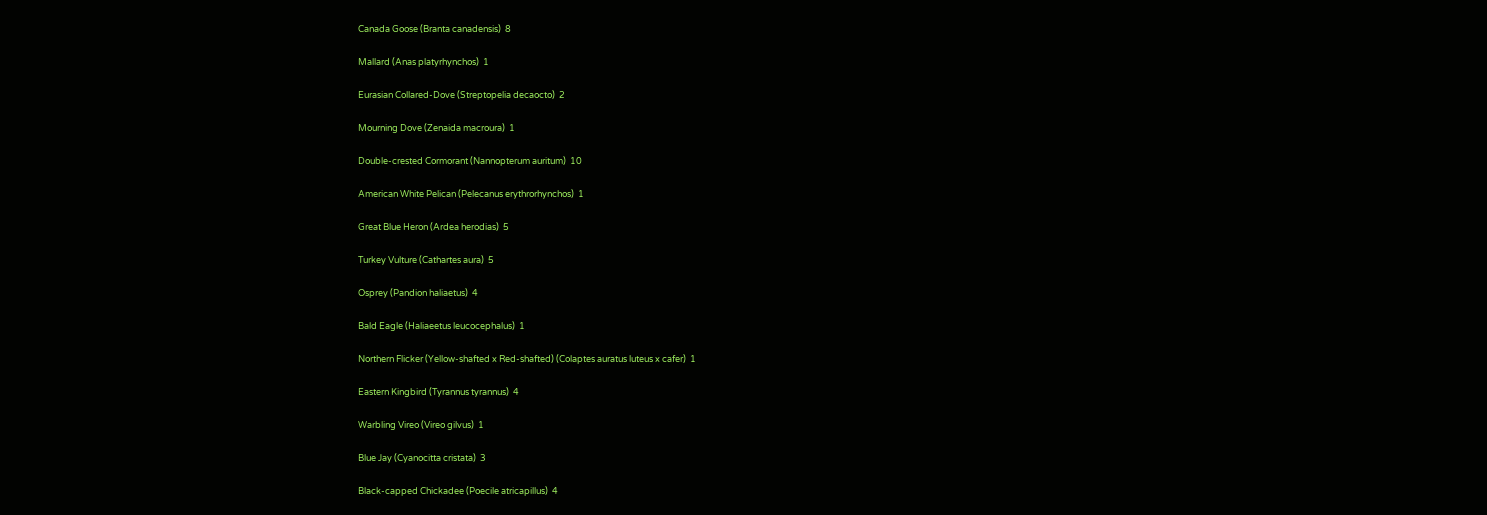Canada Goose (Branta canadensis)  8

Mallard (Anas platyrhynchos)  1

Eurasian Collared-Dove (Streptopelia decaocto)  2

Mourning Dove (Zenaida macroura)  1

Double-crested Cormorant (Nannopterum auritum)  10

American White Pelican (Pelecanus erythrorhynchos)  1

Great Blue Heron (Ardea herodias)  5

Turkey Vulture (Cathartes aura)  5

Osprey (Pandion haliaetus)  4

Bald Eagle (Haliaeetus leucocephalus)  1

Northern Flicker (Yellow-shafted x Red-shafted) (Colaptes auratus luteus x cafer)  1

Eastern Kingbird (Tyrannus tyrannus)  4

Warbling Vireo (Vireo gilvus)  1

Blue Jay (Cyanocitta cristata)  3

Black-capped Chickadee (Poecile atricapillus)  4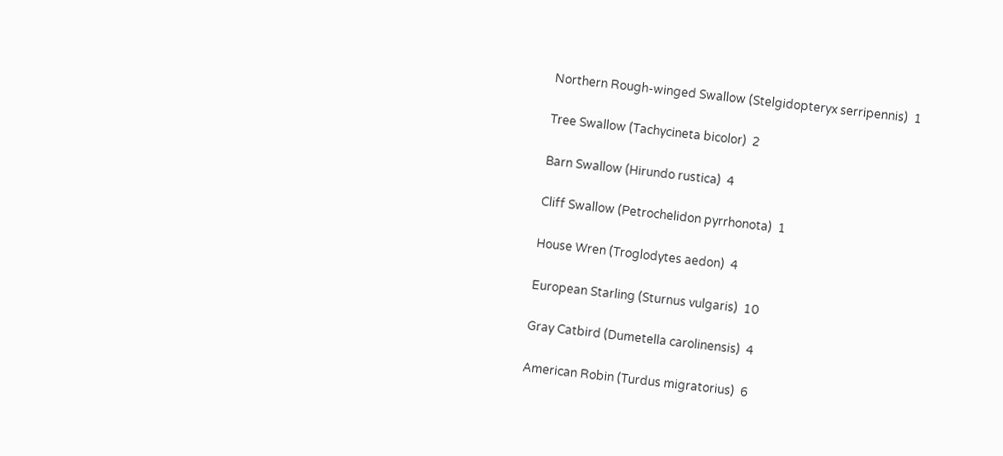Northern Rough-winged Swallow (Stelgidopteryx serripennis)  1

Tree Swallow (Tachycineta bicolor)  2

Barn Swallow (Hirundo rustica)  4

Cliff Swallow (Petrochelidon pyrrhonota)  1

House Wren (Troglodytes aedon)  4

European Starling (Sturnus vulgaris)  10

Gray Catbird (Dumetella carolinensis)  4

American Robin (Turdus migratorius)  6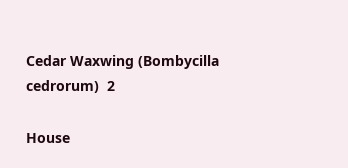Cedar Waxwing (Bombycilla cedrorum)  2

House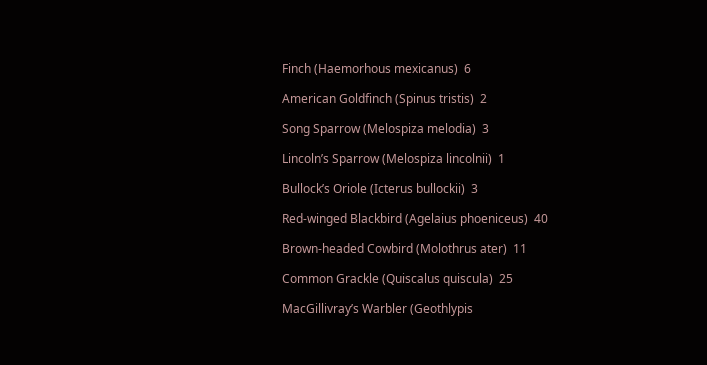Finch (Haemorhous mexicanus)  6

American Goldfinch (Spinus tristis)  2

Song Sparrow (Melospiza melodia)  3

Lincoln’s Sparrow (Melospiza lincolnii)  1

Bullock’s Oriole (Icterus bullockii)  3

Red-winged Blackbird (Agelaius phoeniceus)  40

Brown-headed Cowbird (Molothrus ater)  11

Common Grackle (Quiscalus quiscula)  25

MacGillivray’s Warbler (Geothlypis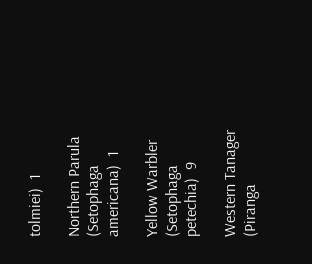tolmiei)  1

Northern Parula (Setophaga americana)  1

Yellow Warbler (Setophaga petechia)  9

Western Tanager (Piranga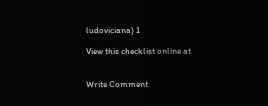ludoviciana) 1

View this checklist online at


Write Comment